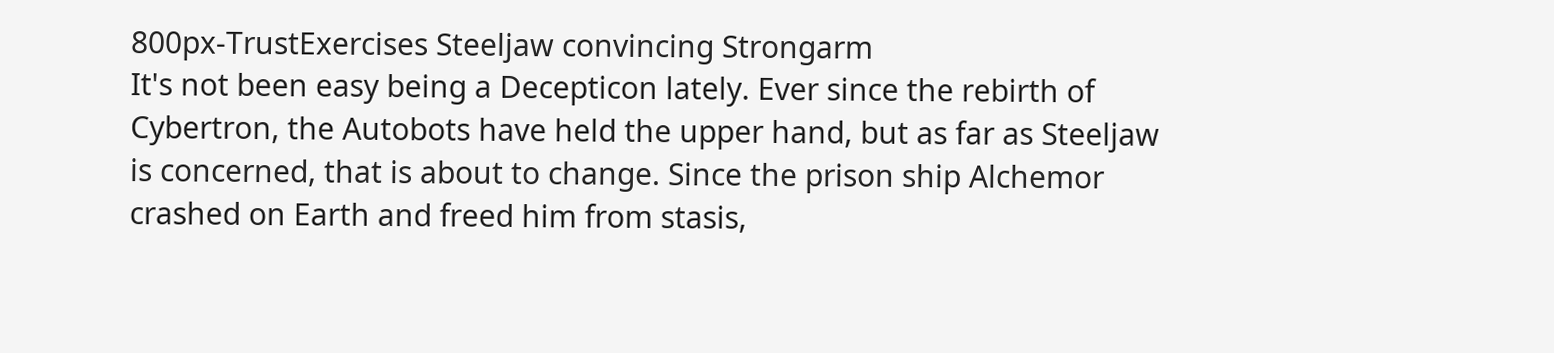800px-TrustExercises Steeljaw convincing Strongarm
It's not been easy being a Decepticon lately. Ever since the rebirth of Cybertron, the Autobots have held the upper hand, but as far as Steeljaw is concerned, that is about to change. Since the prison ship Alchemor crashed on Earth and freed him from stasis,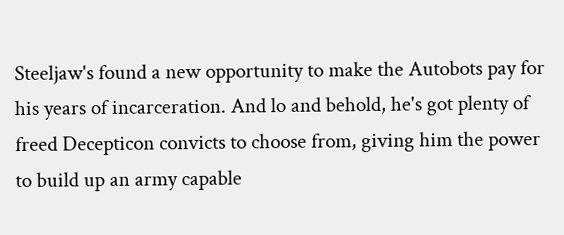Steeljaw's found a new opportunity to make the Autobots pay for his years of incarceration. And lo and behold, he's got plenty of freed Decepticon convicts to choose from, giving him the power to build up an army capable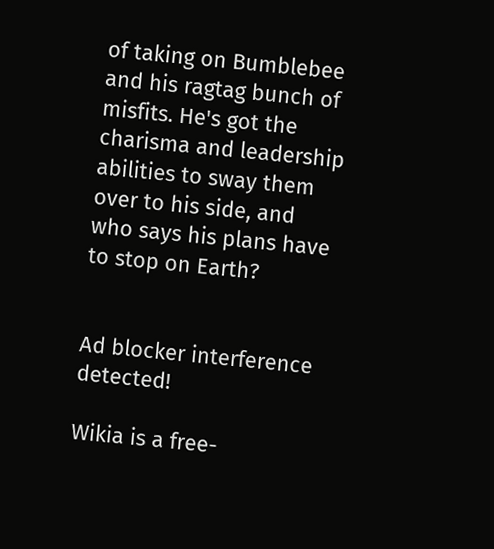of taking on Bumblebee and his ragtag bunch of misfits. He's got the charisma and leadership abilities to sway them over to his side, and who says his plans have to stop on Earth?


Ad blocker interference detected!

Wikia is a free-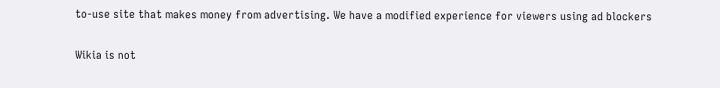to-use site that makes money from advertising. We have a modified experience for viewers using ad blockers

Wikia is not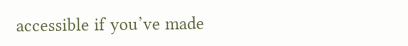accessible if you’ve made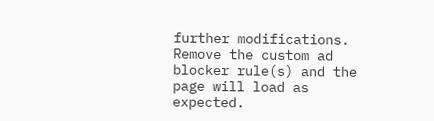further modifications. Remove the custom ad blocker rule(s) and the page will load as expected.